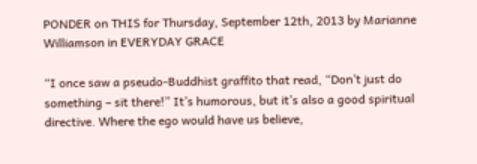PONDER on THIS for Thursday, September 12th, 2013 by Marianne Williamson in EVERYDAY GRACE

“I once saw a pseudo-Buddhist graffito that read, “Don’t just do something – sit there!” It’s humorous, but it’s also a good spiritual directive. Where the ego would have us believe,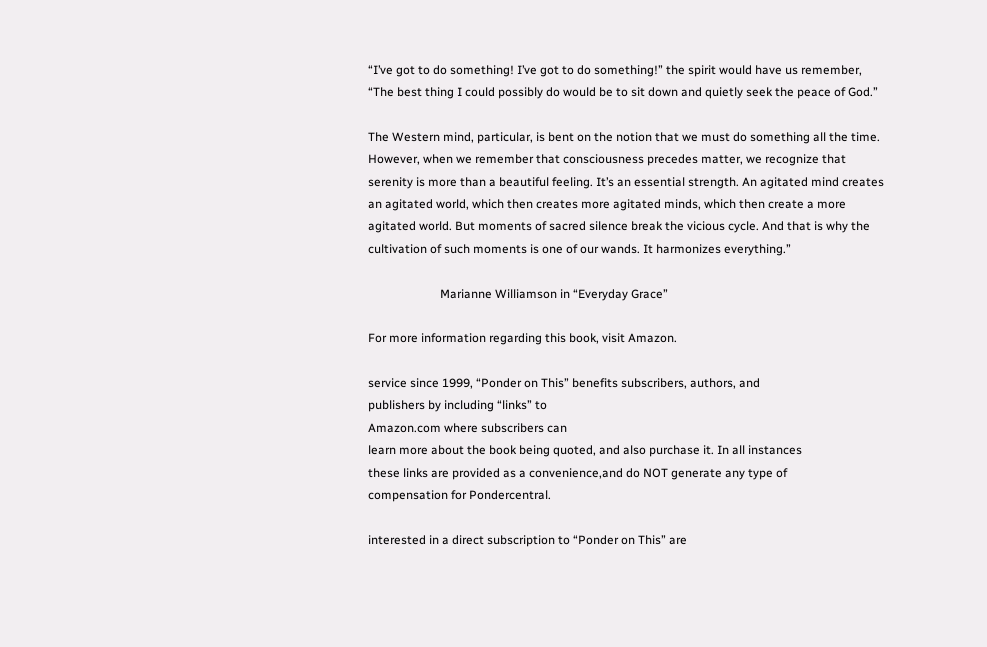“I’ve got to do something! I’ve got to do something!” the spirit would have us remember, “The best thing I could possibly do would be to sit down and quietly seek the peace of God.”

The Western mind, particular, is bent on the notion that we must do something all the time. However, when we remember that consciousness precedes matter, we recognize that serenity is more than a beautiful feeling. It’s an essential strength. An agitated mind creates an agitated world, which then creates more agitated minds, which then create a more agitated world. But moments of sacred silence break the vicious cycle. And that is why the cultivation of such moments is one of our wands. It harmonizes everything.”

                        Marianne Williamson in “Everyday Grace”

For more information regarding this book, visit Amazon.

service since 1999, “Ponder on This” benefits subscribers, authors, and
publishers by including “links” to
Amazon.com where subscribers can
learn more about the book being quoted, and also purchase it. In all instances
these links are provided as a convenience,and do NOT generate any type of
compensation for Pondercentral.

interested in a direct subscription to “Ponder on This” are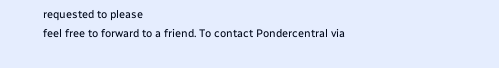requested to please
feel free to forward to a friend. To contact Pondercentral via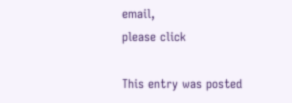email,
please click

This entry was posted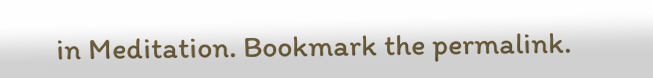in Meditation. Bookmark the permalink.